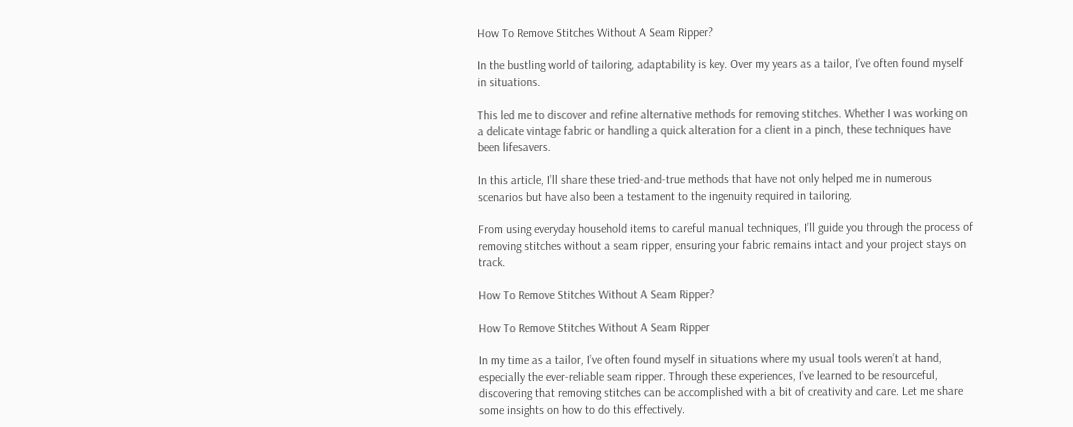How To Remove Stitches Without A Seam Ripper?

In the bustling world of tailoring, adaptability is key. Over my years as a tailor, I’ve often found myself in situations.

This led me to discover and refine alternative methods for removing stitches. Whether I was working on a delicate vintage fabric or handling a quick alteration for a client in a pinch, these techniques have been lifesavers.

In this article, I’ll share these tried-and-true methods that have not only helped me in numerous scenarios but have also been a testament to the ingenuity required in tailoring.

From using everyday household items to careful manual techniques, I’ll guide you through the process of removing stitches without a seam ripper, ensuring your fabric remains intact and your project stays on track.

How To Remove Stitches Without A Seam Ripper?

How To Remove Stitches Without A Seam Ripper

In my time as a tailor, I’ve often found myself in situations where my usual tools weren’t at hand, especially the ever-reliable seam ripper. Through these experiences, I’ve learned to be resourceful, discovering that removing stitches can be accomplished with a bit of creativity and care. Let me share some insights on how to do this effectively.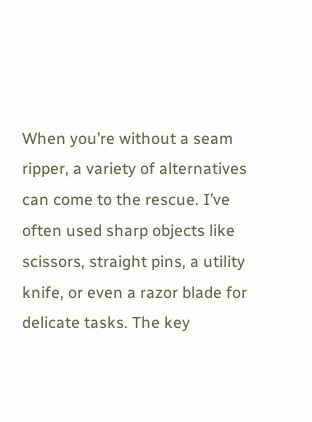When you’re without a seam ripper, a variety of alternatives can come to the rescue. I’ve often used sharp objects like scissors, straight pins, a utility knife, or even a razor blade for delicate tasks. The key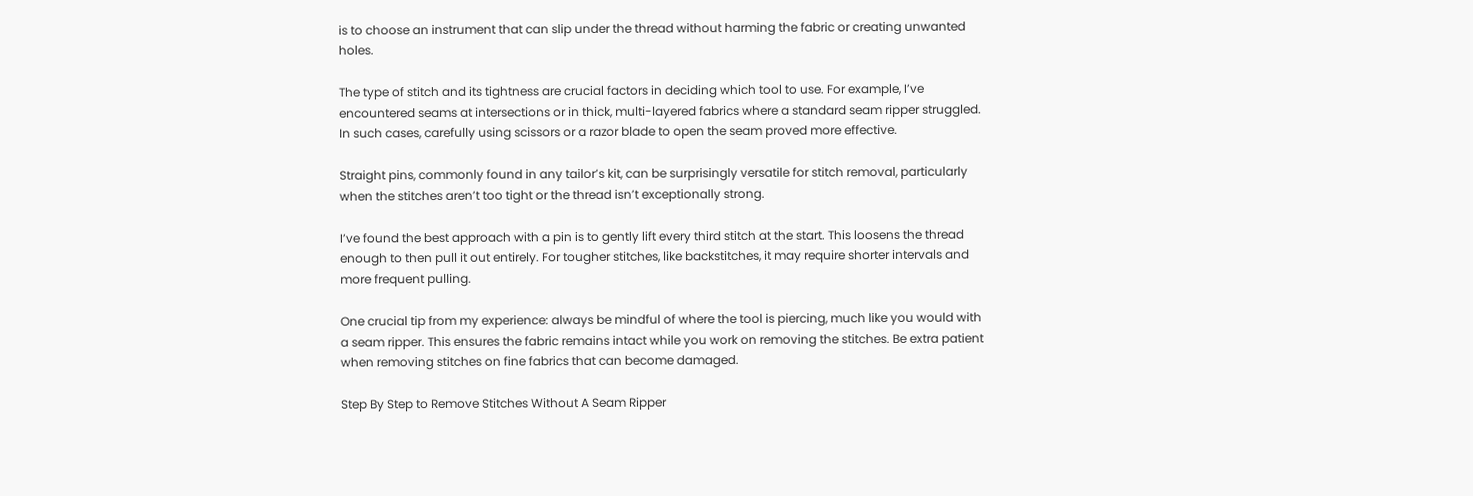is to choose an instrument that can slip under the thread without harming the fabric or creating unwanted holes.

The type of stitch and its tightness are crucial factors in deciding which tool to use. For example, I’ve encountered seams at intersections or in thick, multi-layered fabrics where a standard seam ripper struggled. In such cases, carefully using scissors or a razor blade to open the seam proved more effective.

Straight pins, commonly found in any tailor’s kit, can be surprisingly versatile for stitch removal, particularly when the stitches aren’t too tight or the thread isn’t exceptionally strong.

I’ve found the best approach with a pin is to gently lift every third stitch at the start. This loosens the thread enough to then pull it out entirely. For tougher stitches, like backstitches, it may require shorter intervals and more frequent pulling.

One crucial tip from my experience: always be mindful of where the tool is piercing, much like you would with a seam ripper. This ensures the fabric remains intact while you work on removing the stitches. Be extra patient when removing stitches on fine fabrics that can become damaged.

Step By Step to Remove Stitches Without A Seam Ripper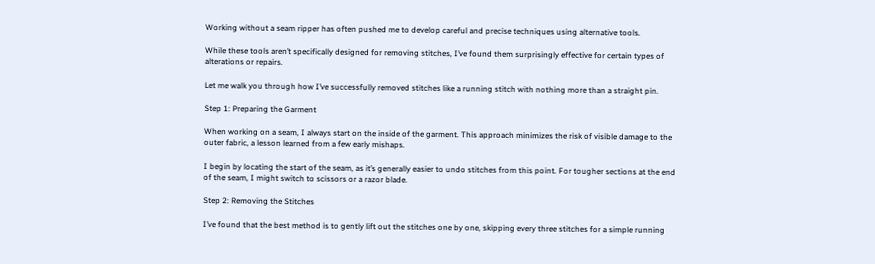Working without a seam ripper has often pushed me to develop careful and precise techniques using alternative tools.

While these tools aren’t specifically designed for removing stitches, I’ve found them surprisingly effective for certain types of alterations or repairs.

Let me walk you through how I’ve successfully removed stitches like a running stitch with nothing more than a straight pin.

Step 1: Preparing the Garment

When working on a seam, I always start on the inside of the garment. This approach minimizes the risk of visible damage to the outer fabric, a lesson learned from a few early mishaps.

I begin by locating the start of the seam, as it’s generally easier to undo stitches from this point. For tougher sections at the end of the seam, I might switch to scissors or a razor blade.

Step 2: Removing the Stitches

I’ve found that the best method is to gently lift out the stitches one by one, skipping every three stitches for a simple running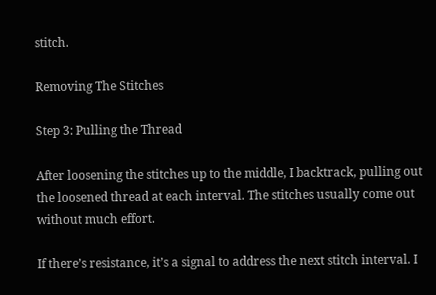stitch.

Removing The Stitches

Step 3: Pulling the Thread

After loosening the stitches up to the middle, I backtrack, pulling out the loosened thread at each interval. The stitches usually come out without much effort.

If there’s resistance, it’s a signal to address the next stitch interval. I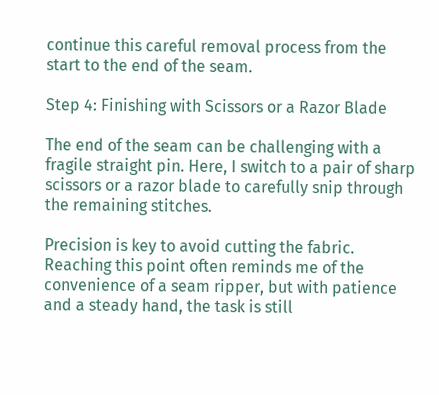continue this careful removal process from the start to the end of the seam.

Step 4: Finishing with Scissors or a Razor Blade

The end of the seam can be challenging with a fragile straight pin. Here, I switch to a pair of sharp scissors or a razor blade to carefully snip through the remaining stitches.

Precision is key to avoid cutting the fabric. Reaching this point often reminds me of the convenience of a seam ripper, but with patience and a steady hand, the task is still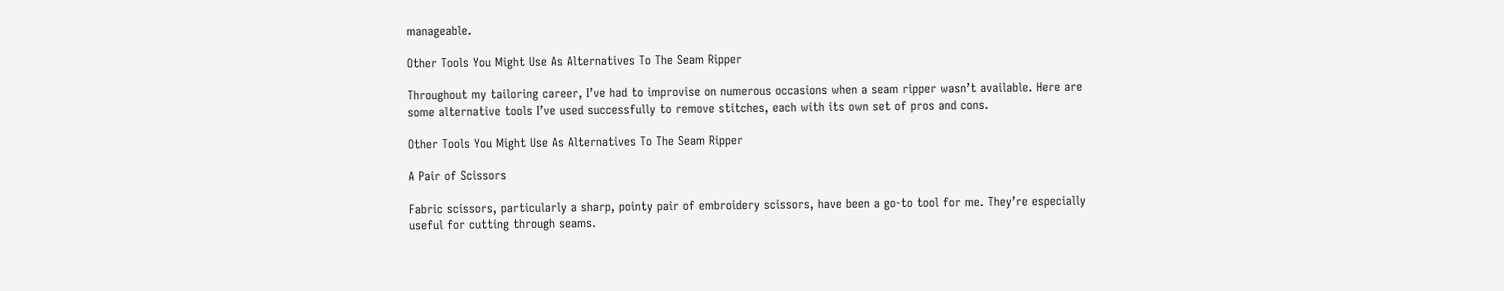manageable.

Other Tools You Might Use As Alternatives To The Seam Ripper

Throughout my tailoring career, I’ve had to improvise on numerous occasions when a seam ripper wasn’t available. Here are some alternative tools I’ve used successfully to remove stitches, each with its own set of pros and cons.

Other Tools You Might Use As Alternatives To The Seam Ripper

A Pair of Scissors

Fabric scissors, particularly a sharp, pointy pair of embroidery scissors, have been a go-to tool for me. They’re especially useful for cutting through seams.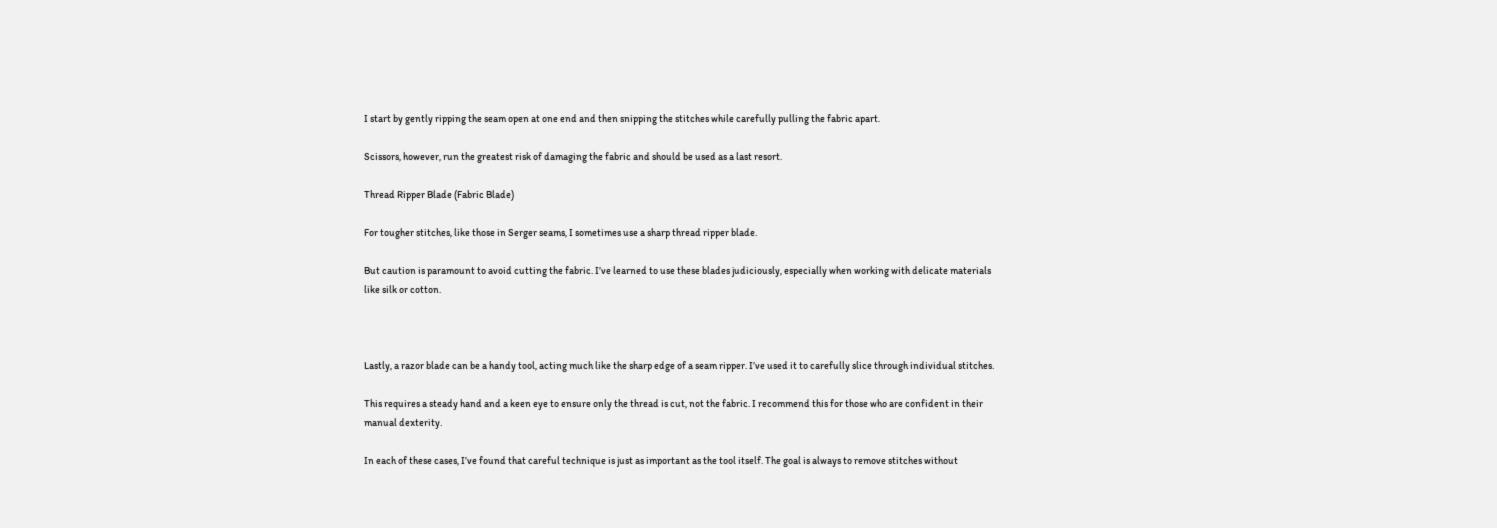I start by gently ripping the seam open at one end and then snipping the stitches while carefully pulling the fabric apart.

Scissors, however, run the greatest risk of damaging the fabric and should be used as a last resort.

Thread Ripper Blade (Fabric Blade)

For tougher stitches, like those in Serger seams, I sometimes use a sharp thread ripper blade.

But caution is paramount to avoid cutting the fabric. I’ve learned to use these blades judiciously, especially when working with delicate materials like silk or cotton.



Lastly, a razor blade can be a handy tool, acting much like the sharp edge of a seam ripper. I’ve used it to carefully slice through individual stitches.

This requires a steady hand and a keen eye to ensure only the thread is cut, not the fabric. I recommend this for those who are confident in their manual dexterity.

In each of these cases, I’ve found that careful technique is just as important as the tool itself. The goal is always to remove stitches without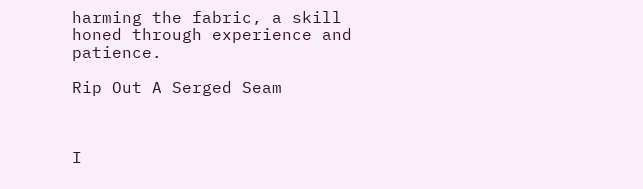harming the fabric, a skill honed through experience and patience.

Rip Out A Serged Seam



I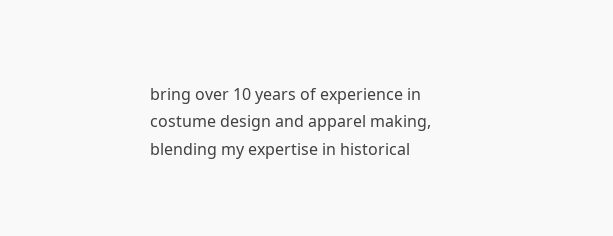bring over 10 years of experience in costume design and apparel making, blending my expertise in historical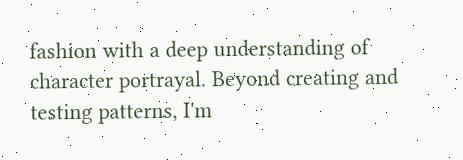fashion with a deep understanding of character portrayal. Beyond creating and testing patterns, I'm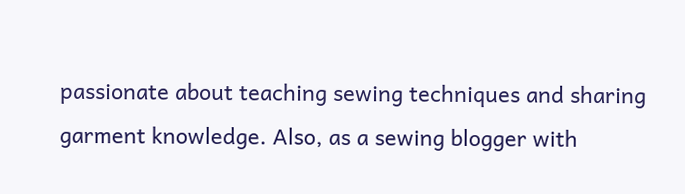passionate about teaching sewing techniques and sharing garment knowledge. Also, as a sewing blogger with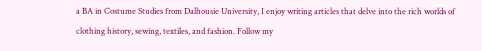a BA in Costume Studies from Dalhousie University, I enjoy writing articles that delve into the rich worlds of clothing history, sewing, textiles, and fashion. Follow my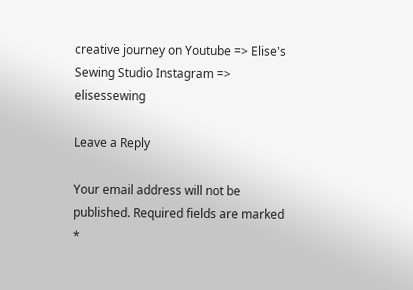creative journey on Youtube => Elise's Sewing Studio Instagram => elisessewing

Leave a Reply

Your email address will not be published. Required fields are marked *